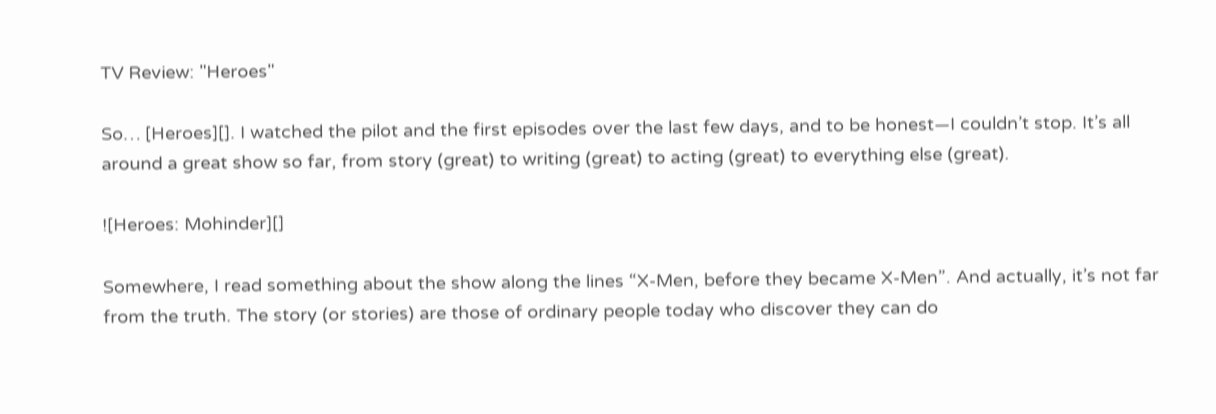TV Review: "Heroes"

So… [Heroes][]. I watched the pilot and the first episodes over the last few days, and to be honest—I couldn’t stop. It’s all around a great show so far, from story (great) to writing (great) to acting (great) to everything else (great).

![Heroes: Mohinder][]

Somewhere, I read something about the show along the lines “X-Men, before they became X-Men”. And actually, it’s not far from the truth. The story (or stories) are those of ordinary people today who discover they can do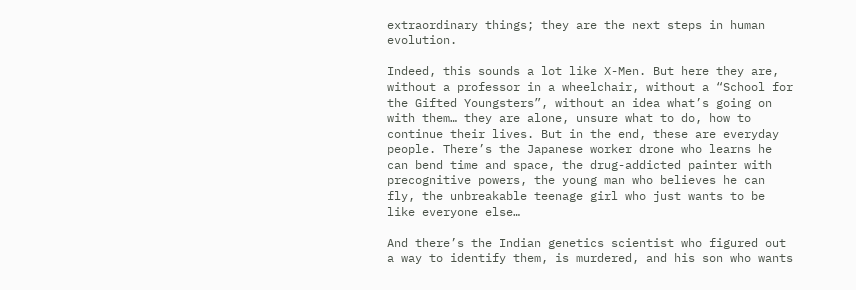extraordinary things; they are the next steps in human evolution.

Indeed, this sounds a lot like X-Men. But here they are, without a professor in a wheelchair, without a “School for the Gifted Youngsters”, without an idea what’s going on with them… they are alone, unsure what to do, how to continue their lives. But in the end, these are everyday people. There’s the Japanese worker drone who learns he can bend time and space, the drug-addicted painter with precognitive powers, the young man who believes he can fly, the unbreakable teenage girl who just wants to be like everyone else…

And there’s the Indian genetics scientist who figured out a way to identify them, is murdered, and his son who wants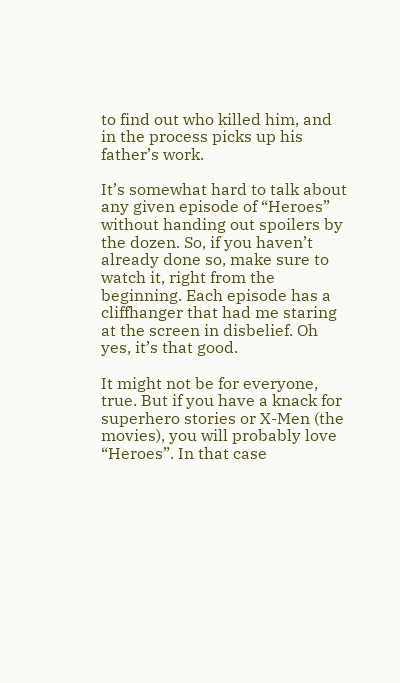to find out who killed him, and in the process picks up his father’s work.

It’s somewhat hard to talk about any given episode of “Heroes” without handing out spoilers by the dozen. So, if you haven’t already done so, make sure to watch it, right from the beginning. Each episode has a cliffhanger that had me staring at the screen in disbelief. Oh yes, it’s that good.

It might not be for everyone, true. But if you have a knack for superhero stories or X-Men (the movies), you will probably love “Heroes”. In that case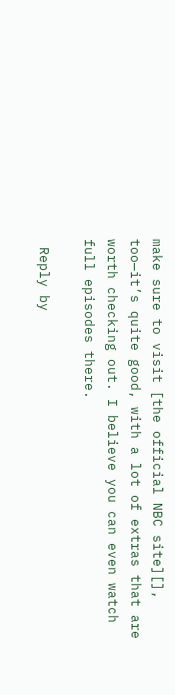make sure to visit [the official NBC site][], too—it’s quite good, with a lot of extras that are worth checking out. I believe you can even watch full episodes there.

 Reply by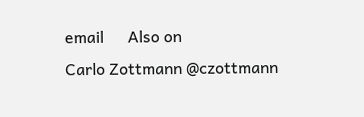email      Also on
Carlo Zottmann @czottmann